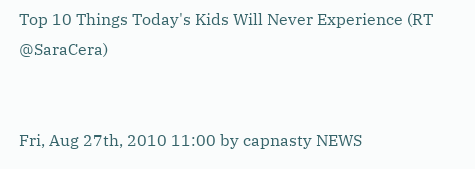Top 10 Things Today's Kids Will Never Experience (RT @SaraCera)


Fri, Aug 27th, 2010 11:00 by capnasty NEWS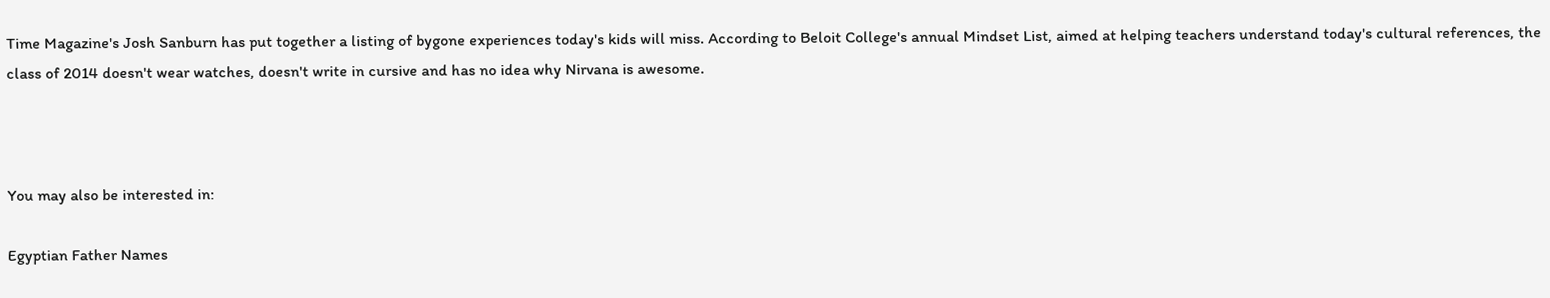Time Magazine's Josh Sanburn has put together a listing of bygone experiences today's kids will miss. According to Beloit College's annual Mindset List, aimed at helping teachers understand today's cultural references, the class of 2014 doesn't wear watches, doesn't write in cursive and has no idea why Nirvana is awesome.



You may also be interested in:

Egyptian Father Names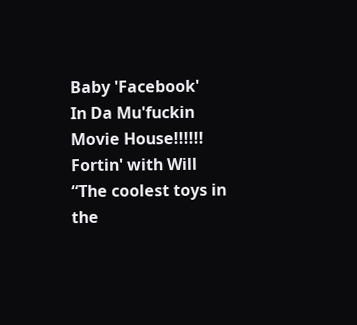Baby 'Facebook'
In Da Mu'fuckin Movie House!!!!!!
Fortin' with Will
“The coolest toys in the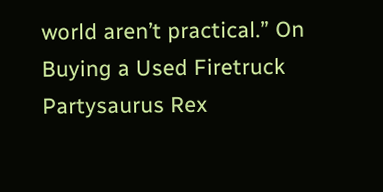world aren’t practical.” On Buying a Used Firetruck
Partysaurus Rex